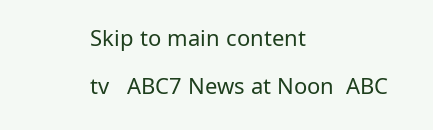Skip to main content

tv   ABC7 News at Noon  ABC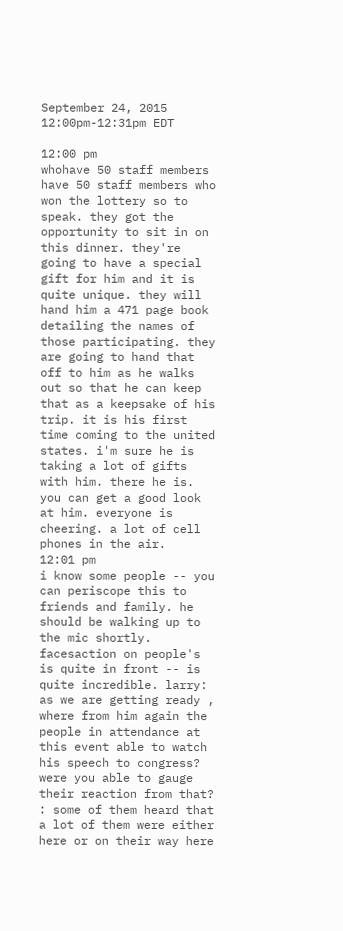September 24, 2015 12:00pm-12:31pm EDT

12:00 pm
whohave 50 staff members have 50 staff members who won the lottery so to speak. they got the opportunity to sit in on this dinner. they're going to have a special gift for him and it is quite unique. they will hand him a 471 page book detailing the names of those participating. they are going to hand that off to him as he walks out so that he can keep that as a keepsake of his trip. it is his first time coming to the united states. i'm sure he is taking a lot of gifts with him. there he is. you can get a good look at him. everyone is cheering. a lot of cell phones in the air.
12:01 pm
i know some people -- you can periscope this to friends and family. he should be walking up to the mic shortly. facesaction on people's is quite in front -- is quite incredible. larry: as we are getting ready , where from him again the people in attendance at this event able to watch his speech to congress? were you able to gauge their reaction from that? : some of them heard that a lot of them were either here or on their way here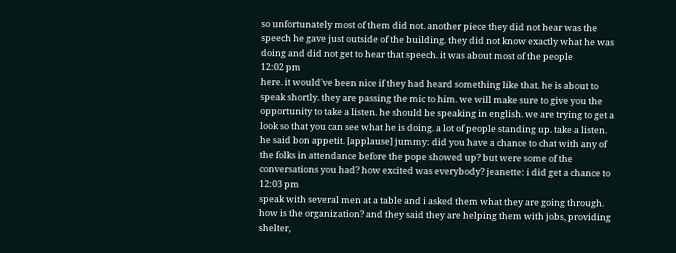so unfortunately most of them did not. another piece they did not hear was the speech he gave just outside of the building. they did not know exactly what he was doing and did not get to hear that speech. it was about most of the people
12:02 pm
here. it would've been nice if they had heard something like that. he is about to speak shortly. they are passing the mic to him. we will make sure to give you the opportunity to take a listen. he should be speaking in english. we are trying to get a look so that you can see what he is doing. a lot of people standing up. take a listen. he said bon appetit. [applause] jummy: did you have a chance to chat with any of the folks in attendance before the pope showed up? but were some of the conversations you had? how excited was everybody? jeanette: i did get a chance to
12:03 pm
speak with several men at a table and i asked them what they are going through. how is the organization? and they said they are helping them with jobs, providing shelter,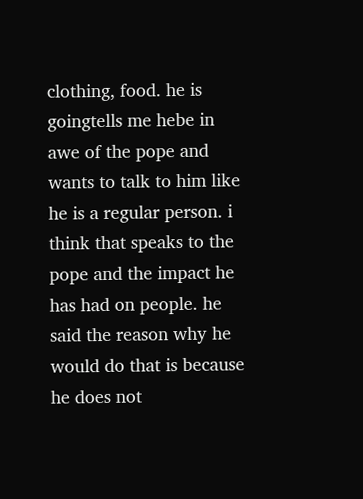clothing, food. he is goingtells me hebe in awe of the pope and wants to talk to him like he is a regular person. i think that speaks to the pope and the impact he has had on people. he said the reason why he would do that is because he does not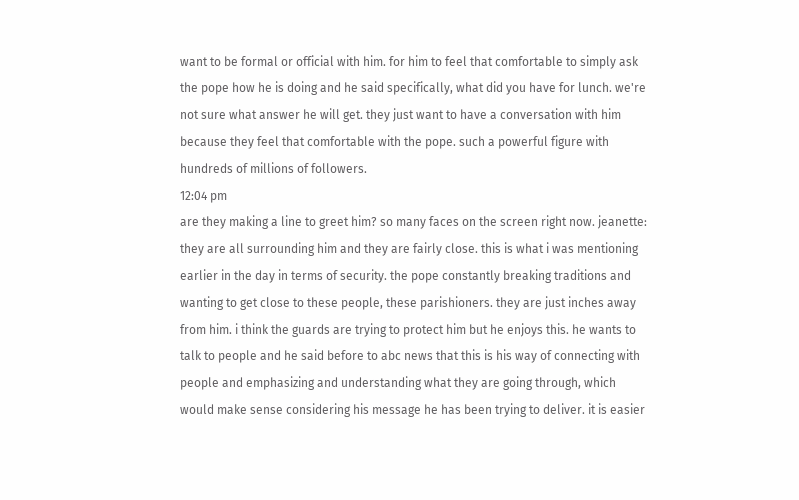want to be formal or official with him. for him to feel that comfortable to simply ask the pope how he is doing and he said specifically, what did you have for lunch. we're not sure what answer he will get. they just want to have a conversation with him because they feel that comfortable with the pope. such a powerful figure with hundreds of millions of followers.
12:04 pm
are they making a line to greet him? so many faces on the screen right now. jeanette: they are all surrounding him and they are fairly close. this is what i was mentioning earlier in the day in terms of security. the pope constantly breaking traditions and wanting to get close to these people, these parishioners. they are just inches away from him. i think the guards are trying to protect him but he enjoys this. he wants to talk to people and he said before to abc news that this is his way of connecting with people and emphasizing and understanding what they are going through, which would make sense considering his message he has been trying to deliver. it is easier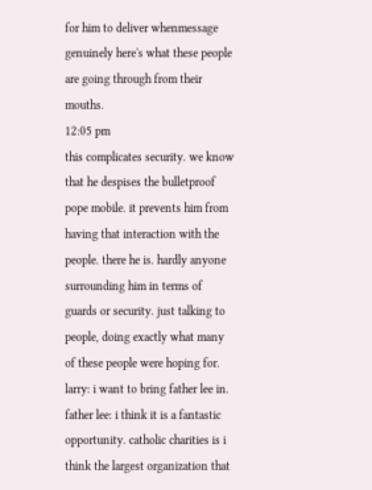for him to deliver whenmessage genuinely here's what these people are going through from their mouths.
12:05 pm
this complicates security. we know that he despises the bulletproof pope mobile. it prevents him from having that interaction with the people. there he is. hardly anyone surrounding him in terms of guards or security. just talking to people, doing exactly what many of these people were hoping for. larry: i want to bring father lee in. father lee: i think it is a fantastic opportunity. catholic charities is i think the largest organization that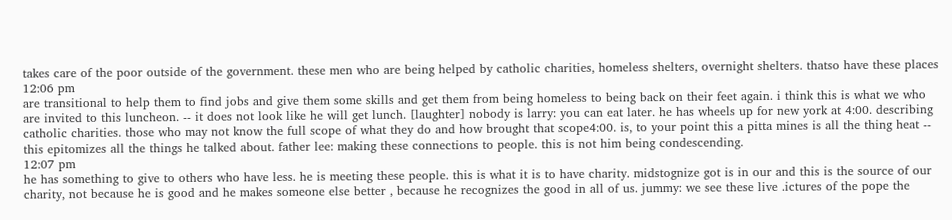takes care of the poor outside of the government. these men who are being helped by catholic charities, homeless shelters, overnight shelters. thatso have these places
12:06 pm
are transitional to help them to find jobs and give them some skills and get them from being homeless to being back on their feet again. i think this is what we who are invited to this luncheon. -- it does not look like he will get lunch. [laughter] nobody is larry: you can eat later. he has wheels up for new york at 4:00. describing catholic charities. those who may not know the full scope of what they do and how brought that scope4:00. is, to your point this a pitta mines is all the thing heat -- this epitomizes all the things he talked about. father lee: making these connections to people. this is not him being condescending.
12:07 pm
he has something to give to others who have less. he is meeting these people. this is what it is to have charity. midstognize got is in our and this is the source of our charity, not because he is good and he makes someone else better , because he recognizes the good in all of us. jummy: we see these live .ictures of the pope the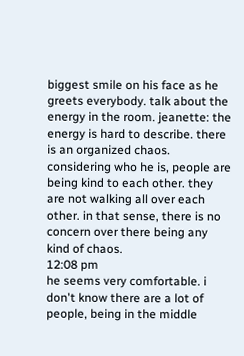biggest smile on his face as he greets everybody. talk about the energy in the room. jeanette: the energy is hard to describe. there is an organized chaos. considering who he is, people are being kind to each other. they are not walking all over each other. in that sense, there is no concern over there being any kind of chaos.
12:08 pm
he seems very comfortable. i don't know there are a lot of people, being in the middle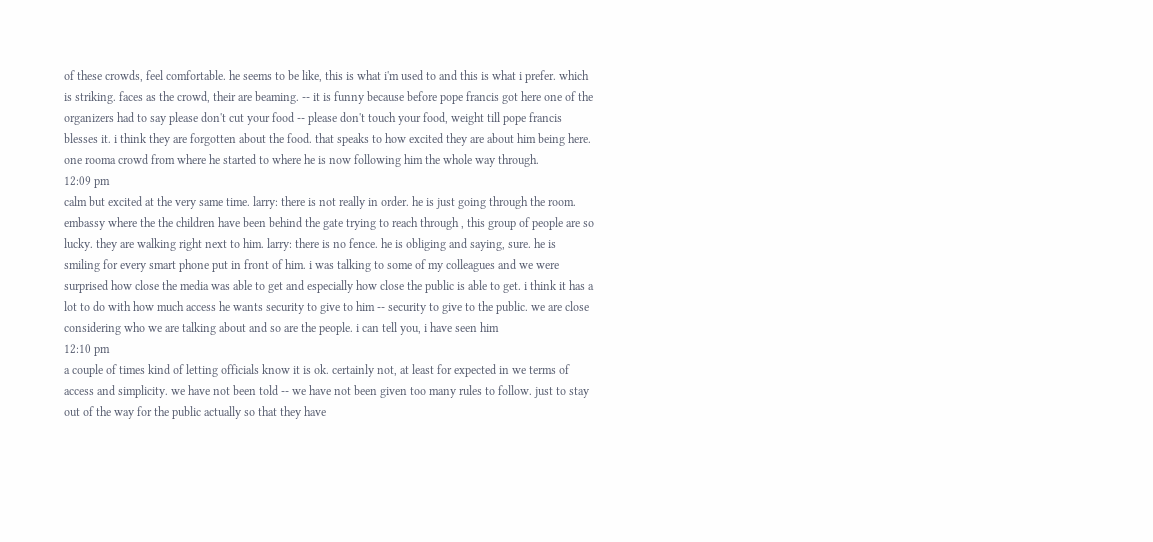of these crowds, feel comfortable. he seems to be like, this is what i'm used to and this is what i prefer. which is striking. faces as the crowd, their are beaming. -- it is funny because before pope francis got here one of the organizers had to say please don't cut your food -- please don't touch your food, weight till pope francis blesses it. i think they are forgotten about the food. that speaks to how excited they are about him being here. one rooma crowd from where he started to where he is now following him the whole way through.
12:09 pm
calm but excited at the very same time. larry: there is not really in order. he is just going through the room. embassy where the the children have been behind the gate trying to reach through , this group of people are so lucky. they are walking right next to him. larry: there is no fence. he is obliging and saying, sure. he is smiling for every smart phone put in front of him. i was talking to some of my colleagues and we were surprised how close the media was able to get and especially how close the public is able to get. i think it has a lot to do with how much access he wants security to give to him -- security to give to the public. we are close considering who we are talking about and so are the people. i can tell you, i have seen him
12:10 pm
a couple of times kind of letting officials know it is ok. certainly not, at least for expected in we terms of access and simplicity. we have not been told -- we have not been given too many rules to follow. just to stay out of the way for the public actually so that they have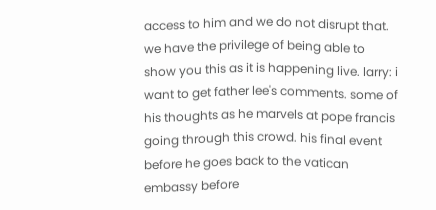access to him and we do not disrupt that. we have the privilege of being able to show you this as it is happening live. larry: i want to get father lee's comments. some of his thoughts as he marvels at pope francis going through this crowd. his final event before he goes back to the vatican embassy before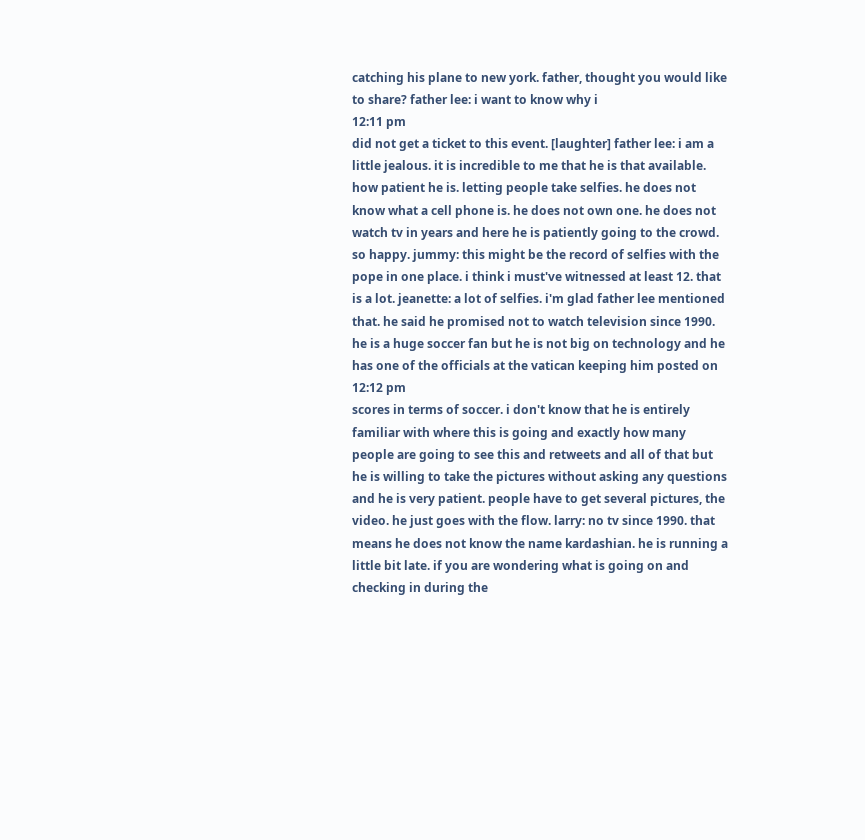catching his plane to new york. father, thought you would like to share? father lee: i want to know why i
12:11 pm
did not get a ticket to this event. [laughter] father lee: i am a little jealous. it is incredible to me that he is that available. how patient he is. letting people take selfies. he does not know what a cell phone is. he does not own one. he does not watch tv in years and here he is patiently going to the crowd. so happy. jummy: this might be the record of selfies with the pope in one place. i think i must've witnessed at least 12. that is a lot. jeanette: a lot of selfies. i'm glad father lee mentioned that. he said he promised not to watch television since 1990. he is a huge soccer fan but he is not big on technology and he has one of the officials at the vatican keeping him posted on
12:12 pm
scores in terms of soccer. i don't know that he is entirely familiar with where this is going and exactly how many people are going to see this and retweets and all of that but he is willing to take the pictures without asking any questions and he is very patient. people have to get several pictures, the video. he just goes with the flow. larry: no tv since 1990. that means he does not know the name kardashian. he is running a little bit late. if you are wondering what is going on and checking in during the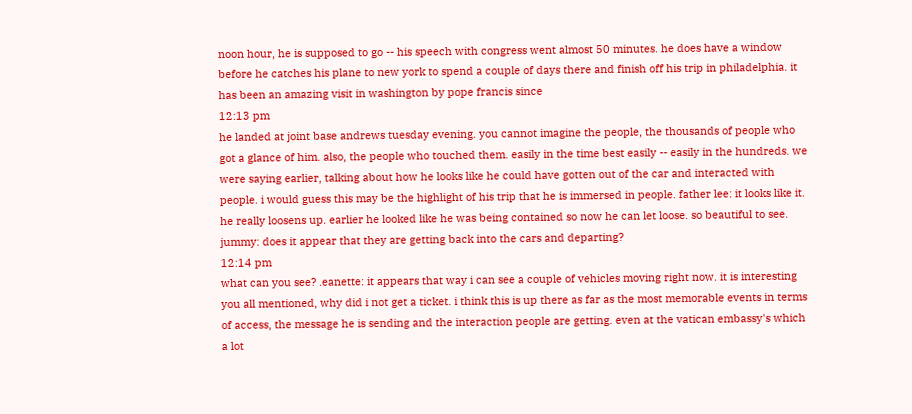noon hour, he is supposed to go -- his speech with congress went almost 50 minutes. he does have a window before he catches his plane to new york to spend a couple of days there and finish off his trip in philadelphia. it has been an amazing visit in washington by pope francis since
12:13 pm
he landed at joint base andrews tuesday evening. you cannot imagine the people, the thousands of people who got a glance of him. also, the people who touched them. easily in the time best easily -- easily in the hundreds. we were saying earlier, talking about how he looks like he could have gotten out of the car and interacted with people. i would guess this may be the highlight of his trip that he is immersed in people. father lee: it looks like it. he really loosens up. earlier he looked like he was being contained so now he can let loose. so beautiful to see. jummy: does it appear that they are getting back into the cars and departing?
12:14 pm
what can you see? .eanette: it appears that way i can see a couple of vehicles moving right now. it is interesting you all mentioned, why did i not get a ticket. i think this is up there as far as the most memorable events in terms of access, the message he is sending and the interaction people are getting. even at the vatican embassy's which a lot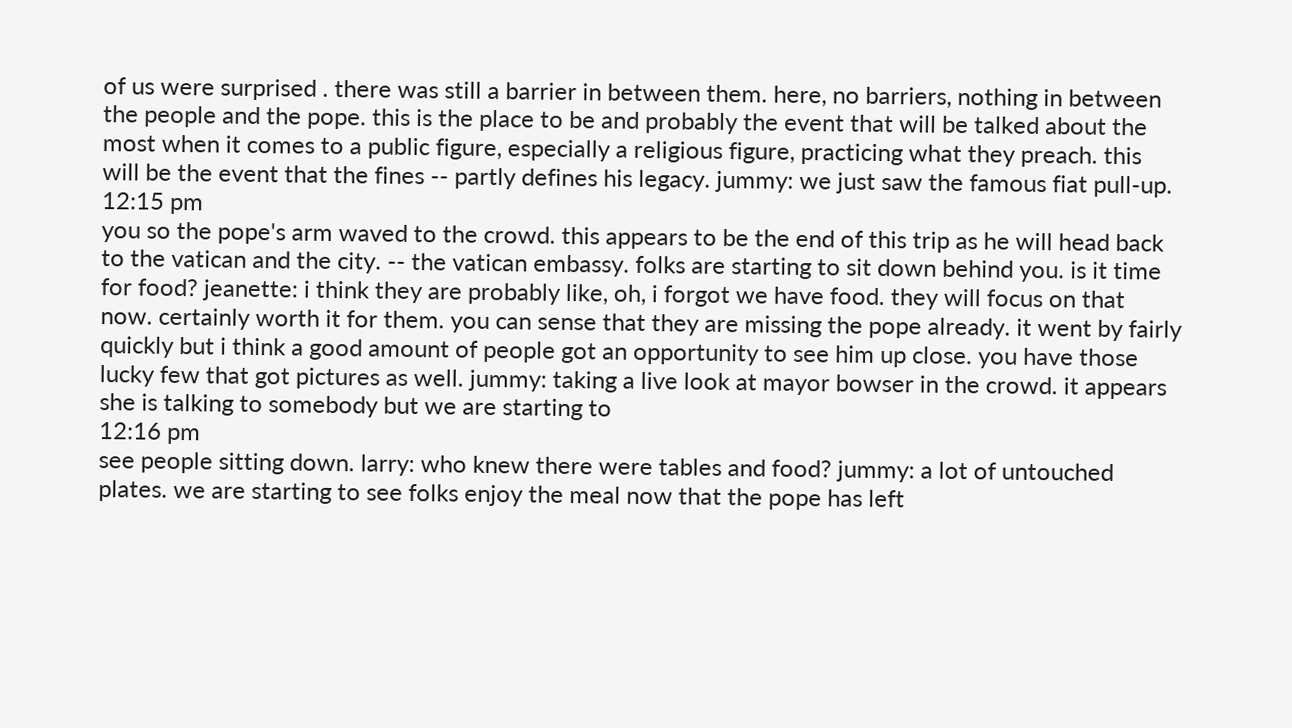of us were surprised . there was still a barrier in between them. here, no barriers, nothing in between the people and the pope. this is the place to be and probably the event that will be talked about the most when it comes to a public figure, especially a religious figure, practicing what they preach. this will be the event that the fines -- partly defines his legacy. jummy: we just saw the famous fiat pull-up.
12:15 pm
you so the pope's arm waved to the crowd. this appears to be the end of this trip as he will head back to the vatican and the city. -- the vatican embassy. folks are starting to sit down behind you. is it time for food? jeanette: i think they are probably like, oh, i forgot we have food. they will focus on that now. certainly worth it for them. you can sense that they are missing the pope already. it went by fairly quickly but i think a good amount of people got an opportunity to see him up close. you have those lucky few that got pictures as well. jummy: taking a live look at mayor bowser in the crowd. it appears she is talking to somebody but we are starting to
12:16 pm
see people sitting down. larry: who knew there were tables and food? jummy: a lot of untouched plates. we are starting to see folks enjoy the meal now that the pope has left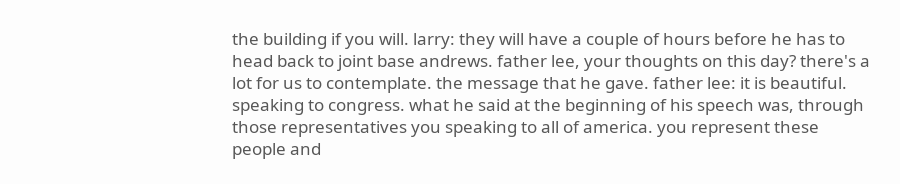the building if you will. larry: they will have a couple of hours before he has to head back to joint base andrews. father lee, your thoughts on this day? there's a lot for us to contemplate. the message that he gave. father lee: it is beautiful. speaking to congress. what he said at the beginning of his speech was, through those representatives you speaking to all of america. you represent these people and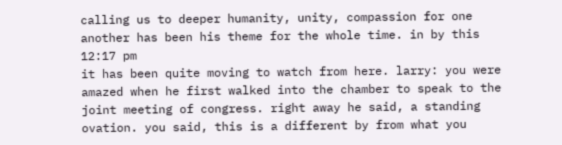calling us to deeper humanity, unity, compassion for one another has been his theme for the whole time. in by this
12:17 pm
it has been quite moving to watch from here. larry: you were amazed when he first walked into the chamber to speak to the joint meeting of congress. right away he said, a standing ovation. you said, this is a different by from what you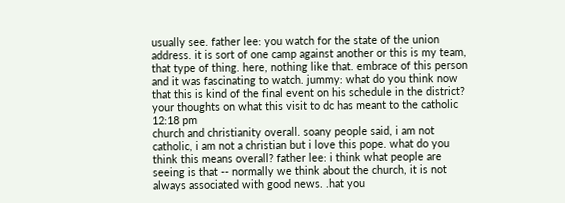usually see. father lee: you watch for the state of the union address. it is sort of one camp against another or this is my team, that type of thing. here, nothing like that. embrace of this person and it was fascinating to watch. jummy: what do you think now that this is kind of the final event on his schedule in the district? your thoughts on what this visit to dc has meant to the catholic
12:18 pm
church and christianity overall. soany people said, i am not catholic, i am not a christian but i love this pope. what do you think this means overall? father lee: i think what people are seeing is that -- normally we think about the church, it is not always associated with good news. .hat you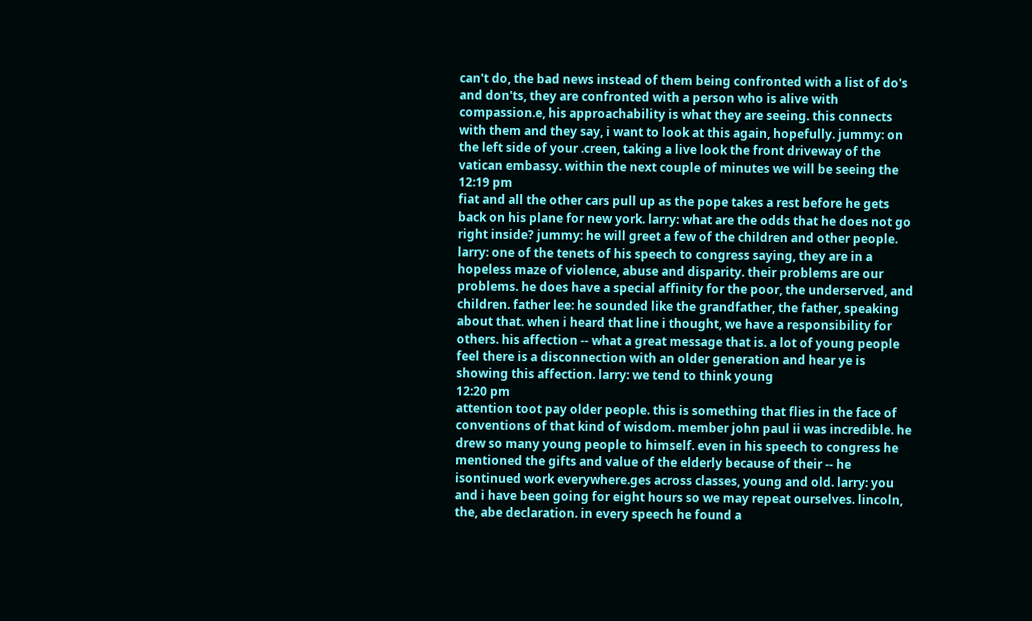can't do, the bad news instead of them being confronted with a list of do's and don'ts, they are confronted with a person who is alive with compassion.e, his approachability is what they are seeing. this connects with them and they say, i want to look at this again, hopefully. jummy: on the left side of your .creen, taking a live look the front driveway of the vatican embassy. within the next couple of minutes we will be seeing the
12:19 pm
fiat and all the other cars pull up as the pope takes a rest before he gets back on his plane for new york. larry: what are the odds that he does not go right inside? jummy: he will greet a few of the children and other people. larry: one of the tenets of his speech to congress saying, they are in a hopeless maze of violence, abuse and disparity. their problems are our problems. he does have a special affinity for the poor, the underserved, and children. father lee: he sounded like the grandfather, the father, speaking about that. when i heard that line i thought, we have a responsibility for others. his affection -- what a great message that is. a lot of young people feel there is a disconnection with an older generation and hear ye is showing this affection. larry: we tend to think young
12:20 pm
attention toot pay older people. this is something that flies in the face of conventions of that kind of wisdom. member john paul ii was incredible. he drew so many young people to himself. even in his speech to congress he mentioned the gifts and value of the elderly because of their -- he isontinued work everywhere.ges across classes, young and old. larry: you and i have been going for eight hours so we may repeat ourselves. lincoln, the, abe declaration. in every speech he found a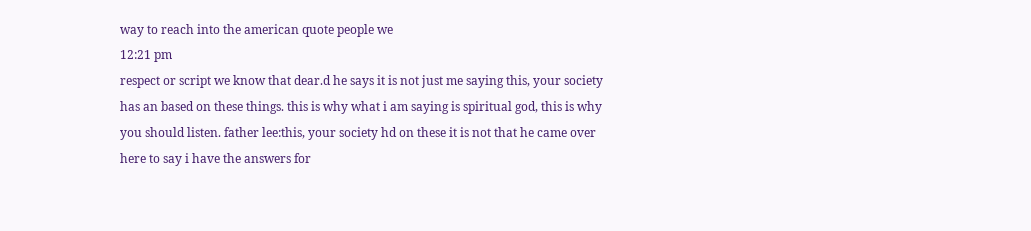way to reach into the american quote people we
12:21 pm
respect or script we know that dear.d he says it is not just me saying this, your society has an based on these things. this is why what i am saying is spiritual god, this is why you should listen. father lee:this, your society hd on these it is not that he came over here to say i have the answers for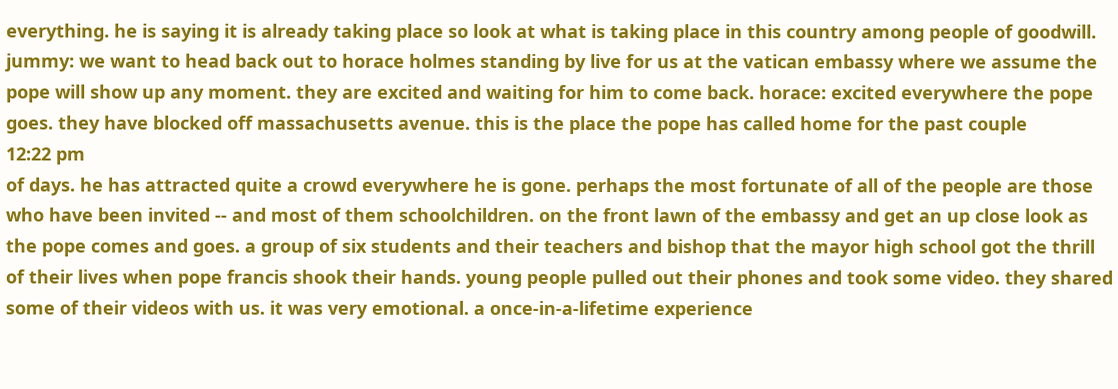everything. he is saying it is already taking place so look at what is taking place in this country among people of goodwill. jummy: we want to head back out to horace holmes standing by live for us at the vatican embassy where we assume the pope will show up any moment. they are excited and waiting for him to come back. horace: excited everywhere the pope goes. they have blocked off massachusetts avenue. this is the place the pope has called home for the past couple
12:22 pm
of days. he has attracted quite a crowd everywhere he is gone. perhaps the most fortunate of all of the people are those who have been invited -- and most of them schoolchildren. on the front lawn of the embassy and get an up close look as the pope comes and goes. a group of six students and their teachers and bishop that the mayor high school got the thrill of their lives when pope francis shook their hands. young people pulled out their phones and took some video. they shared some of their videos with us. it was very emotional. a once-in-a-lifetime experience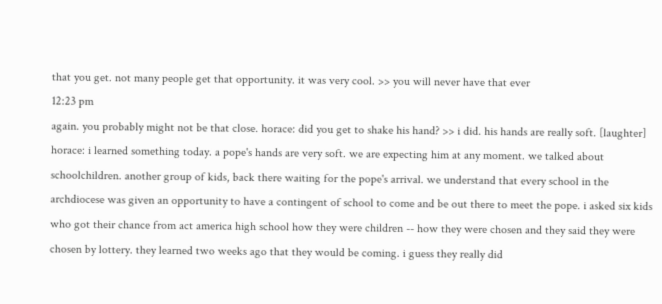that you get. not many people get that opportunity. it was very cool. >> you will never have that ever
12:23 pm
again. you probably might not be that close. horace: did you get to shake his hand? >> i did. his hands are really soft. [laughter] horace: i learned something today. a pope's hands are very soft. we are expecting him at any moment. we talked about schoolchildren. another group of kids, back there waiting for the pope's arrival. we understand that every school in the archdiocese was given an opportunity to have a contingent of school to come and be out there to meet the pope. i asked six kids who got their chance from act america high school how they were children -- how they were chosen and they said they were chosen by lottery. they learned two weeks ago that they would be coming. i guess they really did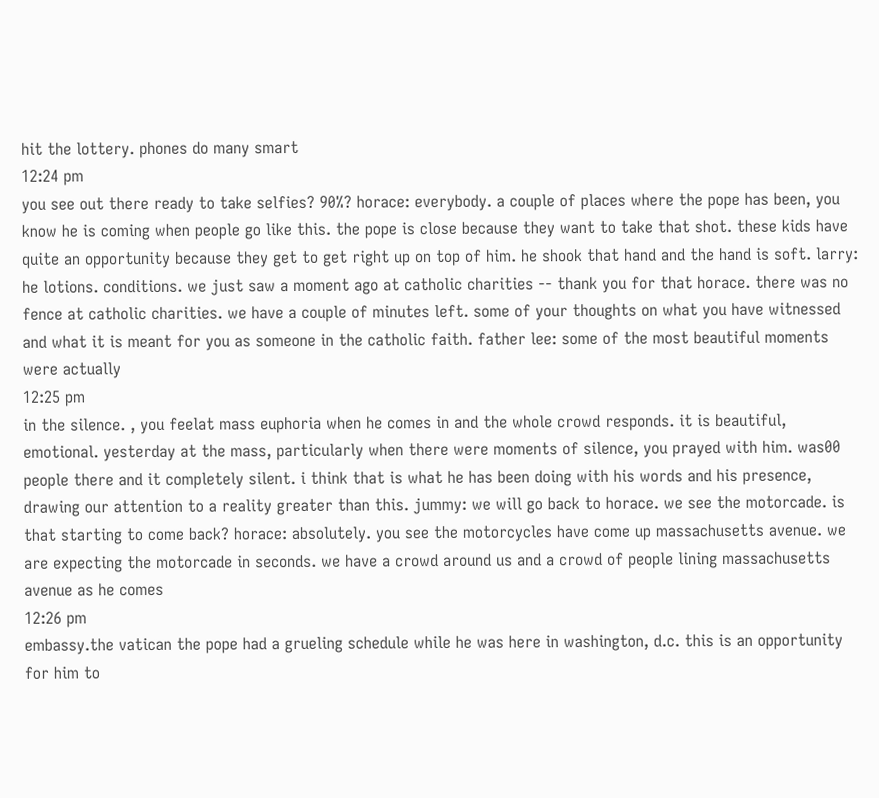hit the lottery. phones do many smart
12:24 pm
you see out there ready to take selfies? 90%? horace: everybody. a couple of places where the pope has been, you know he is coming when people go like this. the pope is close because they want to take that shot. these kids have quite an opportunity because they get to get right up on top of him. he shook that hand and the hand is soft. larry: he lotions. conditions. we just saw a moment ago at catholic charities -- thank you for that horace. there was no fence at catholic charities. we have a couple of minutes left. some of your thoughts on what you have witnessed and what it is meant for you as someone in the catholic faith. father lee: some of the most beautiful moments were actually
12:25 pm
in the silence. , you feelat mass euphoria when he comes in and the whole crowd responds. it is beautiful, emotional. yesterday at the mass, particularly when there were moments of silence, you prayed with him. was00 people there and it completely silent. i think that is what he has been doing with his words and his presence, drawing our attention to a reality greater than this. jummy: we will go back to horace. we see the motorcade. is that starting to come back? horace: absolutely. you see the motorcycles have come up massachusetts avenue. we are expecting the motorcade in seconds. we have a crowd around us and a crowd of people lining massachusetts avenue as he comes
12:26 pm
embassy.the vatican the pope had a grueling schedule while he was here in washington, d.c. this is an opportunity for him to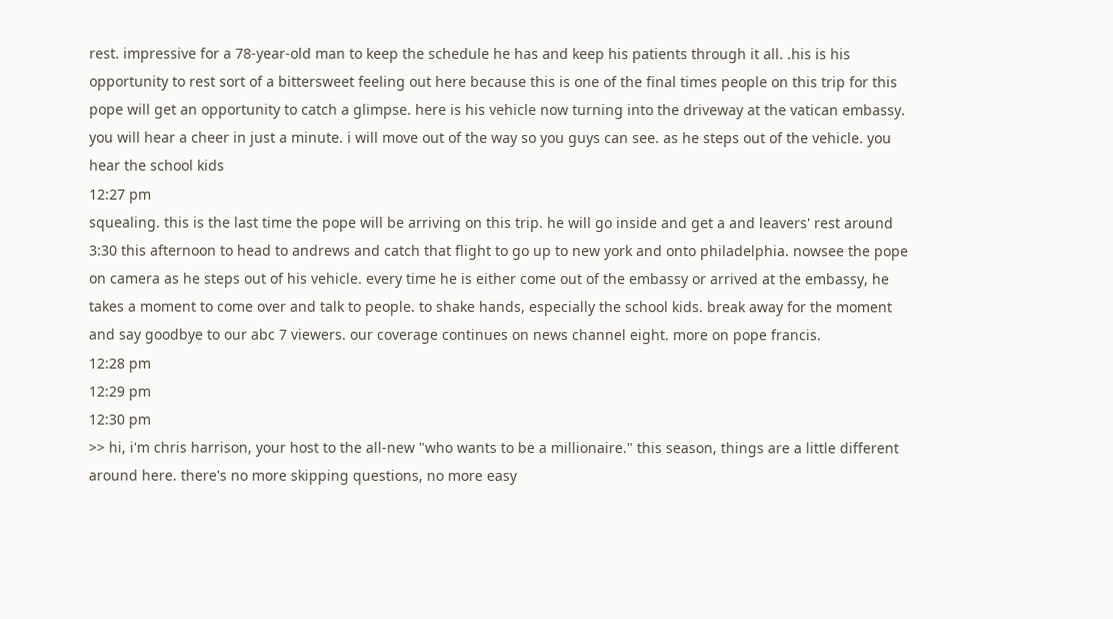rest. impressive for a 78-year-old man to keep the schedule he has and keep his patients through it all. .his is his opportunity to rest sort of a bittersweet feeling out here because this is one of the final times people on this trip for this pope will get an opportunity to catch a glimpse. here is his vehicle now turning into the driveway at the vatican embassy. you will hear a cheer in just a minute. i will move out of the way so you guys can see. as he steps out of the vehicle. you hear the school kids
12:27 pm
squealing. this is the last time the pope will be arriving on this trip. he will go inside and get a and leavers' rest around 3:30 this afternoon to head to andrews and catch that flight to go up to new york and onto philadelphia. nowsee the pope on camera as he steps out of his vehicle. every time he is either come out of the embassy or arrived at the embassy, he takes a moment to come over and talk to people. to shake hands, especially the school kids. break away for the moment and say goodbye to our abc 7 viewers. our coverage continues on news channel eight. more on pope francis.
12:28 pm
12:29 pm
12:30 pm
>> hi, i'm chris harrison, your host to the all-new "who wants to be a millionaire." this season, things are a little different around here. there's no more skipping questions, no more easy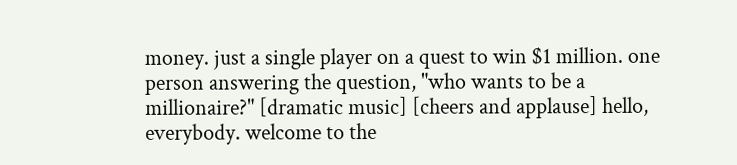money. just a single player on a quest to win $1 million. one person answering the question, "who wants to be a millionaire?" [dramatic music] [cheers and applause] hello, everybody. welcome to the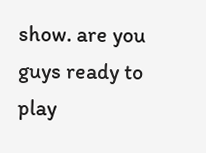show. are you guys ready to play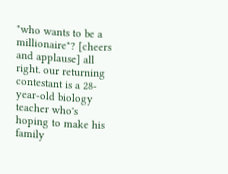"who wants to be a millionaire"? [cheers and applause] all right. our returning contestant is a 28-year-old biology teacher who's hoping to make his family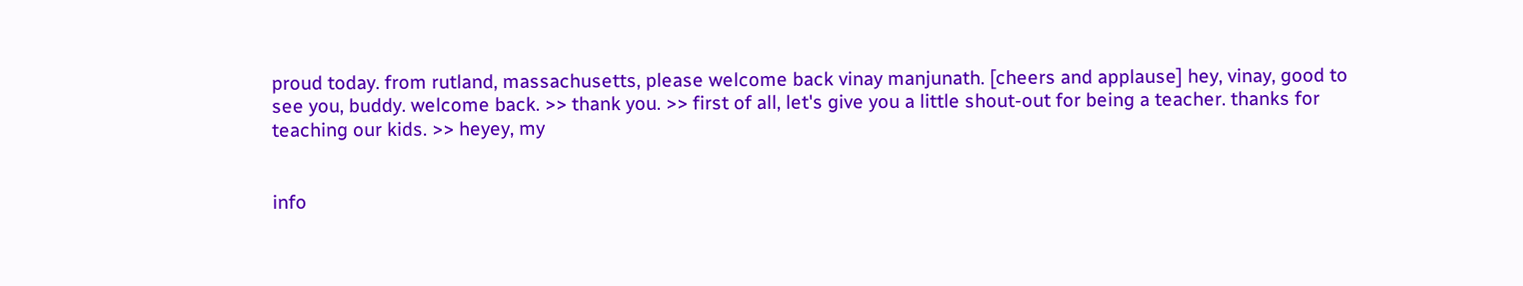proud today. from rutland, massachusetts, please welcome back vinay manjunath. [cheers and applause] hey, vinay, good to see you, buddy. welcome back. >> thank you. >> first of all, let's give you a little shout-out for being a teacher. thanks for teaching our kids. >> heyey, my


info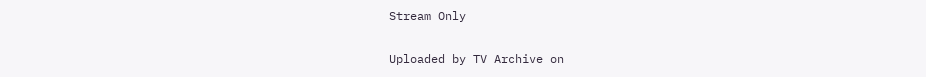Stream Only

Uploaded by TV Archive on